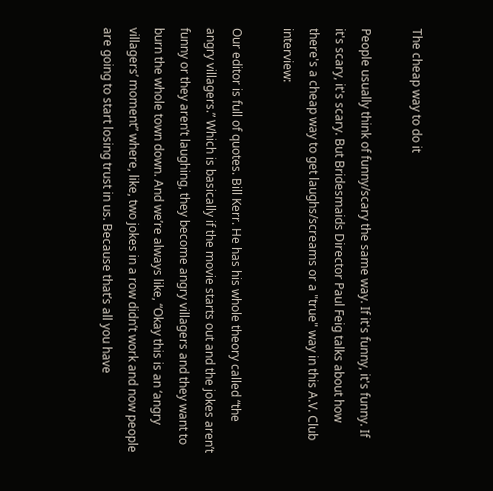The cheap way to do it

People usually think of funny/scary the same way. If it's funny, it's funny. If it's scary, it's scary. But Bridesmaids Director Paul Feig talks about how there's a cheap way to get laughs/screams or a "true" way in this A.V. Club interview:

Our editor is full of quotes. Bill Kerr. He has his whole theory called “the angry villagers.” Which is basically if the movie starts out and the jokes aren’t funny or they aren’t laughing, they become angry villagers and they want to burn the whole town down. And we’re always like, “Okay this is an ‘angry villagers’ moment” where, like, two jokes in a row didn’t work and now people are going to start losing trust in us. Because that’s all you have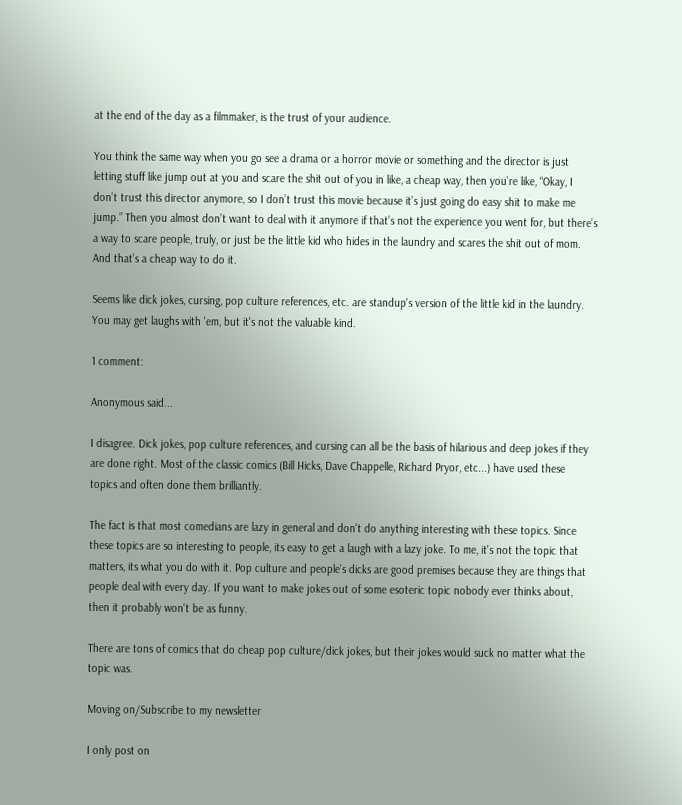at the end of the day as a filmmaker, is the trust of your audience.

You think the same way when you go see a drama or a horror movie or something and the director is just letting stuff like jump out at you and scare the shit out of you in like, a cheap way, then you’re like, “Okay, I don’t trust this director anymore, so I don’t trust this movie because it’s just going do easy shit to make me jump.” Then you almost don’t want to deal with it anymore if that’s not the experience you went for, but there’s a way to scare people, truly, or just be the little kid who hides in the laundry and scares the shit out of mom. And that’s a cheap way to do it.

Seems like dick jokes, cursing, pop culture references, etc. are standup's version of the little kid in the laundry. You may get laughs with 'em, but it's not the valuable kind.

1 comment:

Anonymous said...

I disagree. Dick jokes, pop culture references, and cursing can all be the basis of hilarious and deep jokes if they are done right. Most of the classic comics (Bill Hicks, Dave Chappelle, Richard Pryor, etc...) have used these topics and often done them brilliantly.

The fact is that most comedians are lazy in general and don't do anything interesting with these topics. Since these topics are so interesting to people, its easy to get a laugh with a lazy joke. To me, it's not the topic that matters, its what you do with it. Pop culture and people's dicks are good premises because they are things that people deal with every day. If you want to make jokes out of some esoteric topic nobody ever thinks about, then it probably won't be as funny.

There are tons of comics that do cheap pop culture/dick jokes, but their jokes would suck no matter what the topic was.

Moving on/Subscribe to my newsletter

I only post on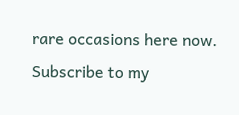rare occasions here now. Subscribe to my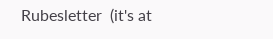Rubesletter  (it's at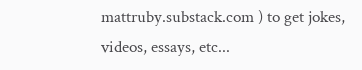mattruby.substack.com ) to get jokes, videos, essays, etc...